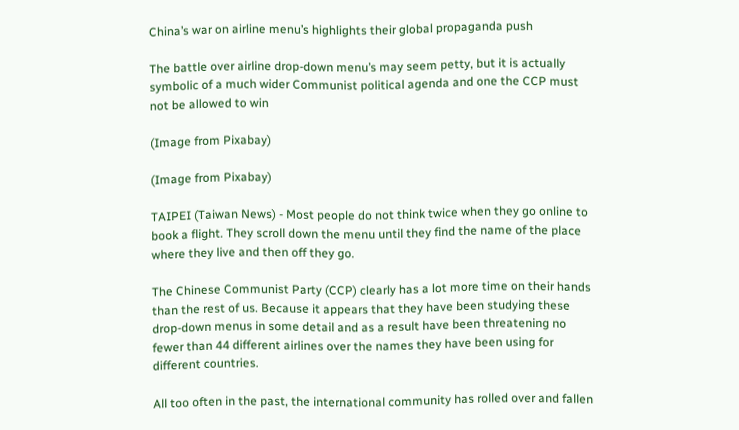China’s war on airline menu’s highlights their global propaganda push

The battle over airline drop-down menu’s may seem petty, but it is actually symbolic of a much wider Communist political agenda and one the CCP must not be allowed to win

(Image from Pixabay)

(Image from Pixabay)

TAIPEI (Taiwan News) - Most people do not think twice when they go online to book a flight. They scroll down the menu until they find the name of the place where they live and then off they go.

The Chinese Communist Party (CCP) clearly has a lot more time on their hands than the rest of us. Because it appears that they have been studying these drop-down menus in some detail and as a result have been threatening no fewer than 44 different airlines over the names they have been using for different countries.

All too often in the past, the international community has rolled over and fallen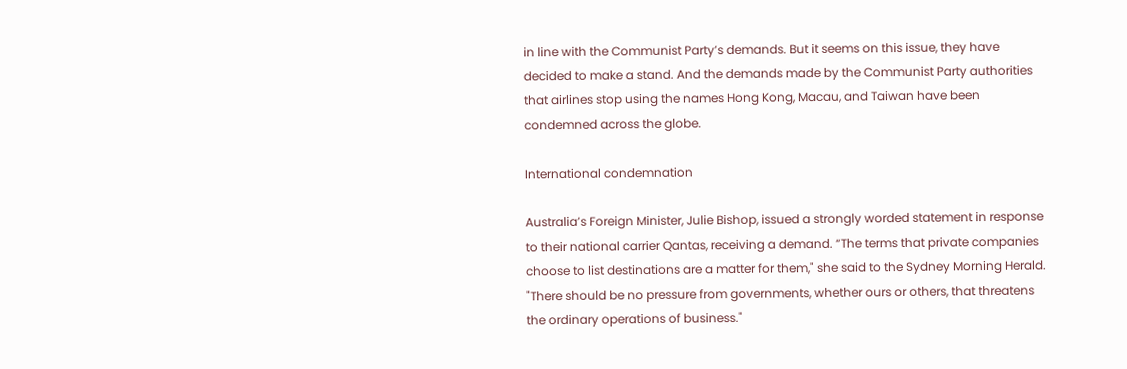in line with the Communist Party’s demands. But it seems on this issue, they have decided to make a stand. And the demands made by the Communist Party authorities that airlines stop using the names Hong Kong, Macau, and Taiwan have been condemned across the globe.

International condemnation

Australia’s Foreign Minister, Julie Bishop, issued a strongly worded statement in response to their national carrier Qantas, receiving a demand. “The terms that private companies choose to list destinations are a matter for them," she said to the Sydney Morning Herald. "There should be no pressure from governments, whether ours or others, that threatens the ordinary operations of business."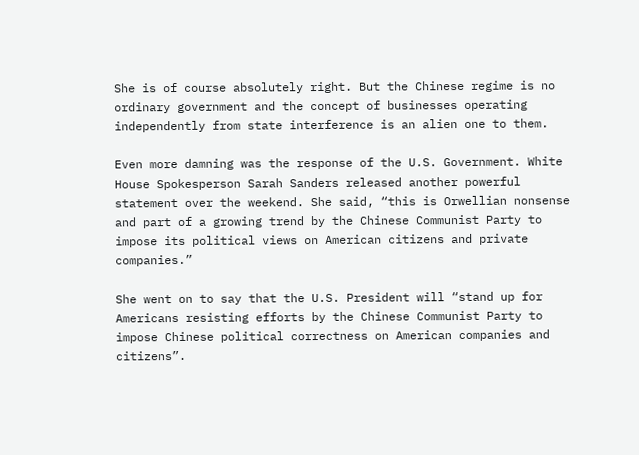She is of course absolutely right. But the Chinese regime is no ordinary government and the concept of businesses operating independently from state interference is an alien one to them.

Even more damning was the response of the U.S. Government. White House Spokesperson Sarah Sanders released another powerful statement over the weekend. She said, “this is Orwellian nonsense and part of a growing trend by the Chinese Communist Party to impose its political views on American citizens and private companies.”

She went on to say that the U.S. President will “stand up for Americans resisting efforts by the Chinese Communist Party to impose Chinese political correctness on American companies and citizens”.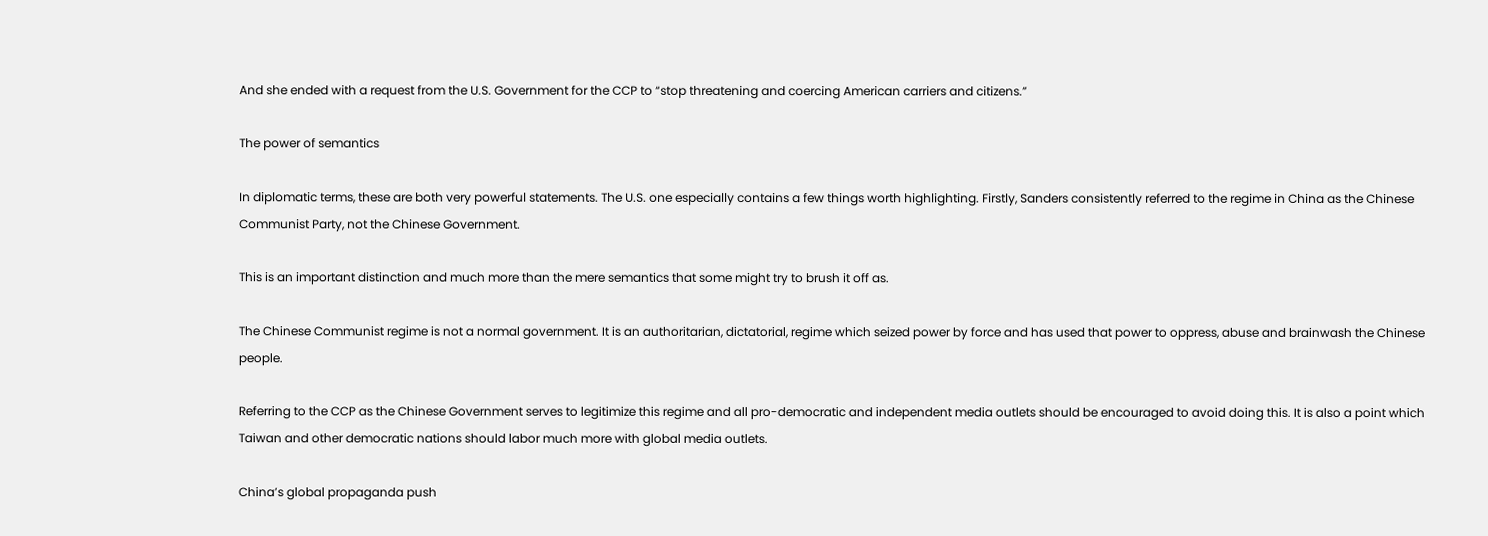And she ended with a request from the U.S. Government for the CCP to “stop threatening and coercing American carriers and citizens.”

The power of semantics

In diplomatic terms, these are both very powerful statements. The U.S. one especially contains a few things worth highlighting. Firstly, Sanders consistently referred to the regime in China as the Chinese Communist Party, not the Chinese Government.

This is an important distinction and much more than the mere semantics that some might try to brush it off as.

The Chinese Communist regime is not a normal government. It is an authoritarian, dictatorial, regime which seized power by force and has used that power to oppress, abuse and brainwash the Chinese people.

Referring to the CCP as the Chinese Government serves to legitimize this regime and all pro-democratic and independent media outlets should be encouraged to avoid doing this. It is also a point which Taiwan and other democratic nations should labor much more with global media outlets.

China’s global propaganda push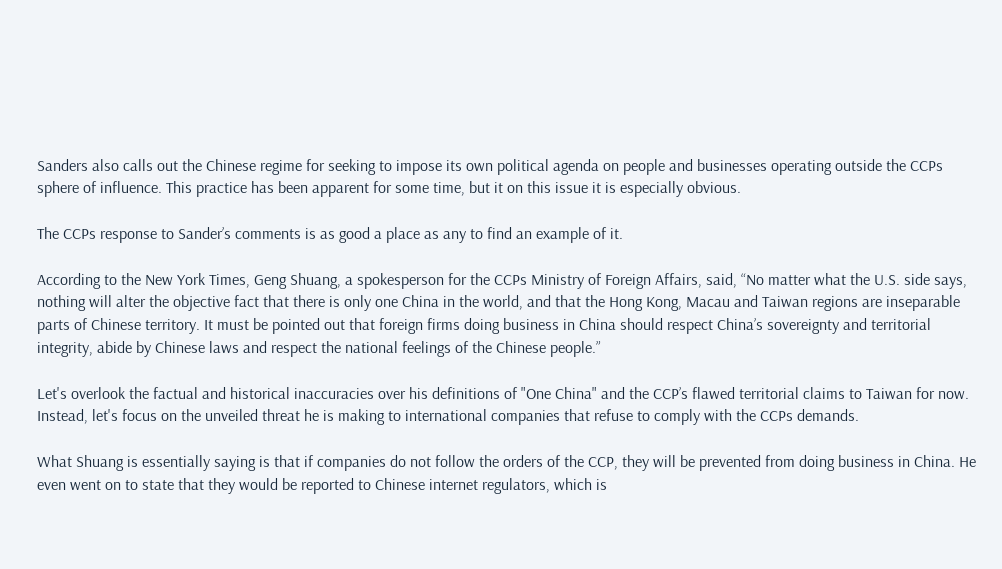Sanders also calls out the Chinese regime for seeking to impose its own political agenda on people and businesses operating outside the CCPs sphere of influence. This practice has been apparent for some time, but it on this issue it is especially obvious.

The CCPs response to Sander’s comments is as good a place as any to find an example of it.

According to the New York Times, Geng Shuang, a spokesperson for the CCPs Ministry of Foreign Affairs, said, “No matter what the U.S. side says, nothing will alter the objective fact that there is only one China in the world, and that the Hong Kong, Macau and Taiwan regions are inseparable parts of Chinese territory. It must be pointed out that foreign firms doing business in China should respect China’s sovereignty and territorial integrity, abide by Chinese laws and respect the national feelings of the Chinese people.”

Let's overlook the factual and historical inaccuracies over his definitions of "One China" and the CCP’s flawed territorial claims to Taiwan for now. Instead, let's focus on the unveiled threat he is making to international companies that refuse to comply with the CCPs demands.

What Shuang is essentially saying is that if companies do not follow the orders of the CCP, they will be prevented from doing business in China. He even went on to state that they would be reported to Chinese internet regulators, which is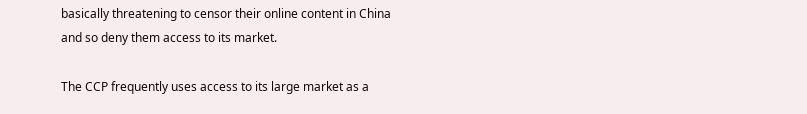basically threatening to censor their online content in China and so deny them access to its market.

The CCP frequently uses access to its large market as a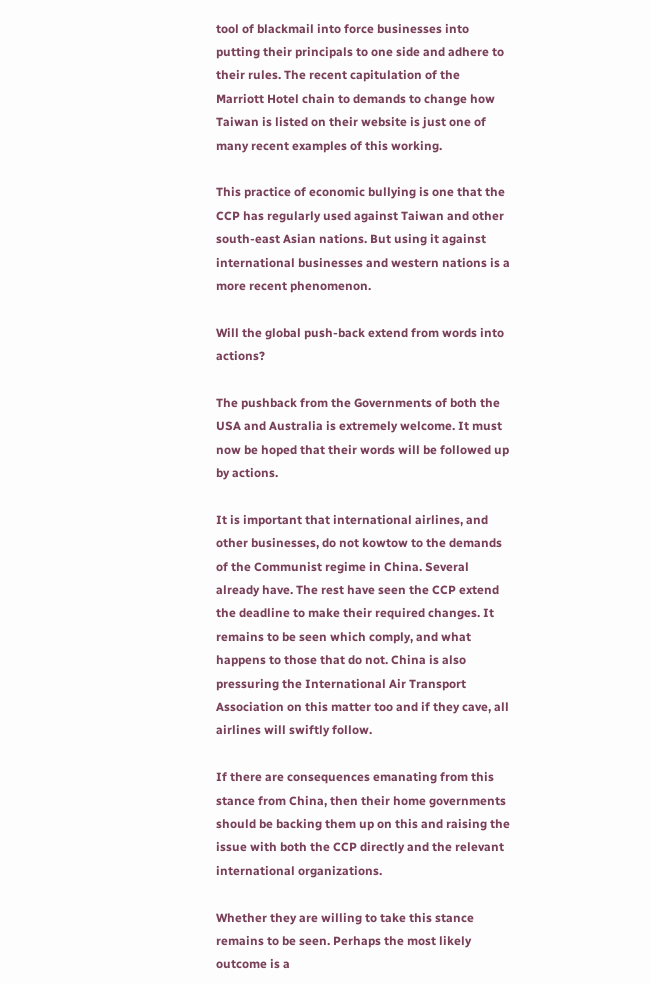tool of blackmail into force businesses into putting their principals to one side and adhere to their rules. The recent capitulation of the Marriott Hotel chain to demands to change how Taiwan is listed on their website is just one of many recent examples of this working.

This practice of economic bullying is one that the CCP has regularly used against Taiwan and other south-east Asian nations. But using it against international businesses and western nations is a more recent phenomenon.

Will the global push-back extend from words into actions?

The pushback from the Governments of both the USA and Australia is extremely welcome. It must now be hoped that their words will be followed up by actions.

It is important that international airlines, and other businesses, do not kowtow to the demands of the Communist regime in China. Several already have. The rest have seen the CCP extend the deadline to make their required changes. It remains to be seen which comply, and what happens to those that do not. China is also pressuring the International Air Transport Association on this matter too and if they cave, all airlines will swiftly follow.

If there are consequences emanating from this stance from China, then their home governments should be backing them up on this and raising the issue with both the CCP directly and the relevant international organizations.

Whether they are willing to take this stance remains to be seen. Perhaps the most likely outcome is a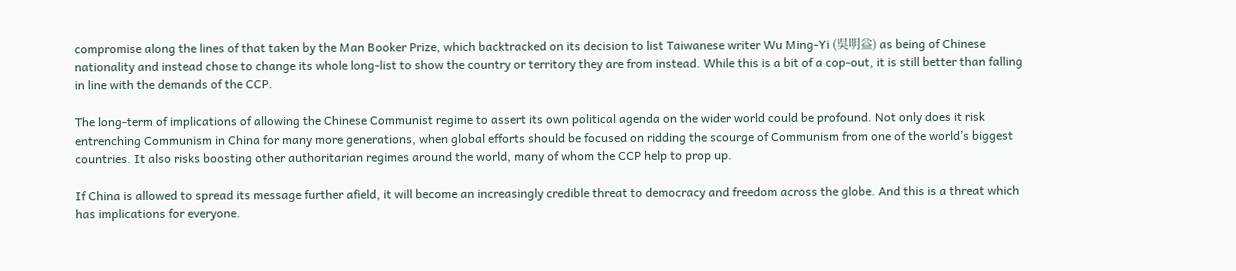compromise along the lines of that taken by the Man Booker Prize, which backtracked on its decision to list Taiwanese writer Wu Ming-Yi (吳明益) as being of Chinese nationality and instead chose to change its whole long-list to show the country or territory they are from instead. While this is a bit of a cop-out, it is still better than falling in line with the demands of the CCP.

The long-term of implications of allowing the Chinese Communist regime to assert its own political agenda on the wider world could be profound. Not only does it risk entrenching Communism in China for many more generations, when global efforts should be focused on ridding the scourge of Communism from one of the world’s biggest countries. It also risks boosting other authoritarian regimes around the world, many of whom the CCP help to prop up.

If China is allowed to spread its message further afield, it will become an increasingly credible threat to democracy and freedom across the globe. And this is a threat which has implications for everyone.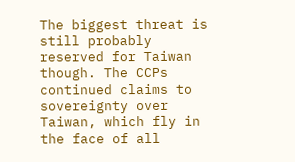The biggest threat is still probably reserved for Taiwan though. The CCPs continued claims to sovereignty over Taiwan, which fly in the face of all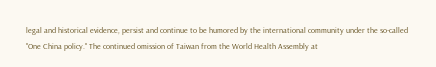legal and historical evidence, persist and continue to be humored by the international community under the so-called "One China policy." The continued omission of Taiwan from the World Health Assembly at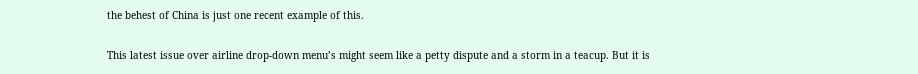the behest of China is just one recent example of this.

This latest issue over airline drop-down menu’s might seem like a petty dispute and a storm in a teacup. But it is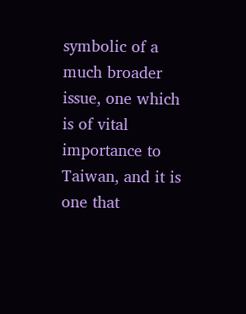symbolic of a much broader issue, one which is of vital importance to Taiwan, and it is one that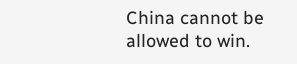China cannot be allowed to win.